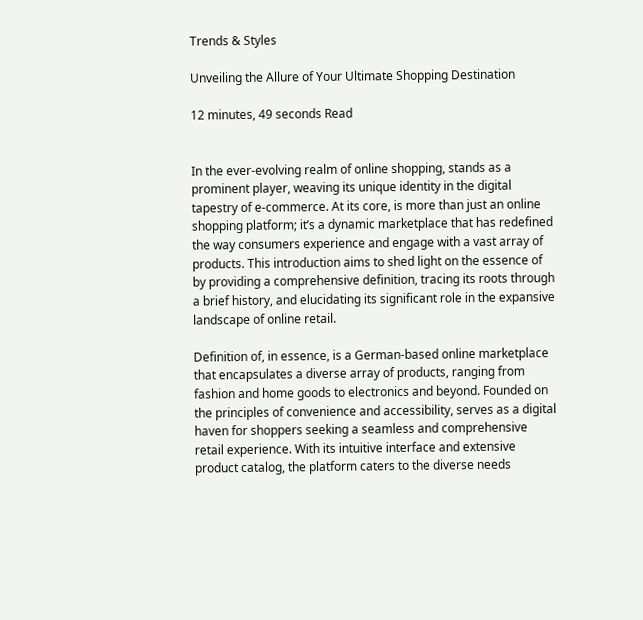Trends & Styles

Unveiling the Allure of Your Ultimate Shopping Destination

12 minutes, 49 seconds Read


In the ever-evolving realm of online shopping, stands as a prominent player, weaving its unique identity in the digital tapestry of e-commerce. At its core, is more than just an online shopping platform; it’s a dynamic marketplace that has redefined the way consumers experience and engage with a vast array of products. This introduction aims to shed light on the essence of by providing a comprehensive definition, tracing its roots through a brief history, and elucidating its significant role in the expansive landscape of online retail.

Definition of, in essence, is a German-based online marketplace that encapsulates a diverse array of products, ranging from fashion and home goods to electronics and beyond. Founded on the principles of convenience and accessibility, serves as a digital haven for shoppers seeking a seamless and comprehensive retail experience. With its intuitive interface and extensive product catalog, the platform caters to the diverse needs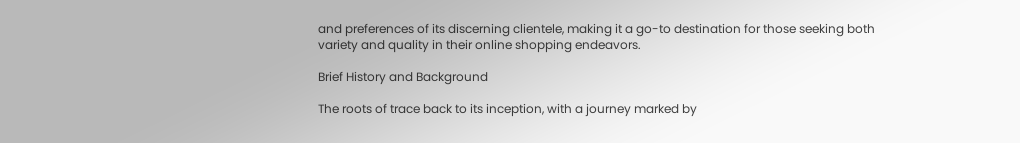and preferences of its discerning clientele, making it a go-to destination for those seeking both variety and quality in their online shopping endeavors.

Brief History and Background

The roots of trace back to its inception, with a journey marked by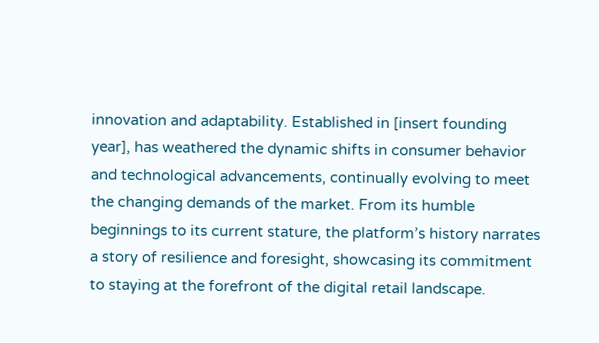innovation and adaptability. Established in [insert founding year], has weathered the dynamic shifts in consumer behavior and technological advancements, continually evolving to meet the changing demands of the market. From its humble beginnings to its current stature, the platform’s history narrates a story of resilience and foresight, showcasing its commitment to staying at the forefront of the digital retail landscape.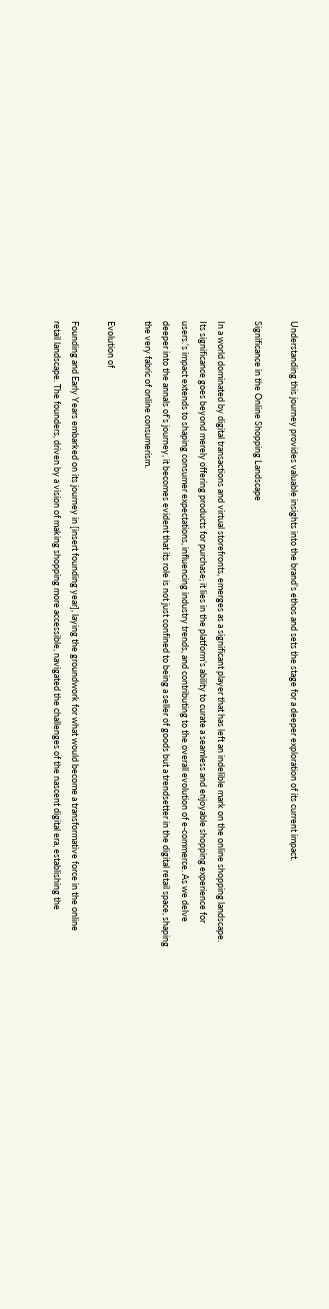Understanding this journey provides valuable insights into the brand’s ethos and sets the stage for a deeper exploration of its current impact.

Significance in the Online Shopping Landscape

In a world dominated by digital transactions and virtual storefronts, emerges as a significant player that has left an indelible mark on the online shopping landscape. Its significance goes beyond merely offering products for purchase; it lies in the platform’s ability to curate a seamless and enjoyable shopping experience for users.’s impact extends to shaping consumer expectations, influencing industry trends, and contributing to the overall evolution of e-commerce. As we delve deeper into the annals of’s journey, it becomes evident that its role is not just confined to being a seller of goods but a trendsetter in the digital retail space, shaping the very fabric of online consumerism.

Evolution of

Founding and Early Years embarked on its journey in [insert founding year], laying the groundwork for what would become a transformative force in the online retail landscape. The founders, driven by a vision of making shopping more accessible, navigated the challenges of the nascent digital era, establishing the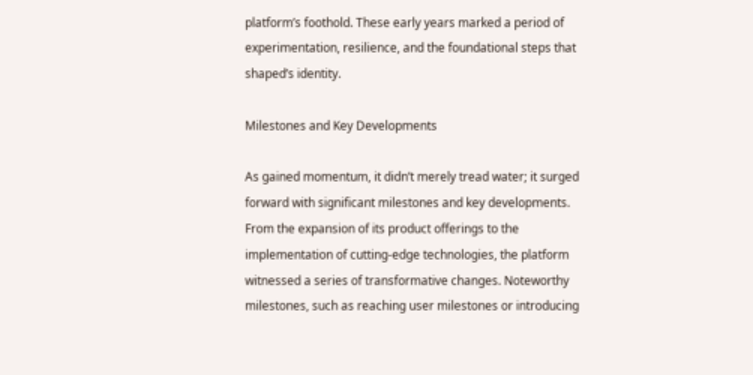platform’s foothold. These early years marked a period of experimentation, resilience, and the foundational steps that shaped’s identity.

Milestones and Key Developments

As gained momentum, it didn’t merely tread water; it surged forward with significant milestones and key developments. From the expansion of its product offerings to the implementation of cutting-edge technologies, the platform witnessed a series of transformative changes. Noteworthy milestones, such as reaching user milestones or introducing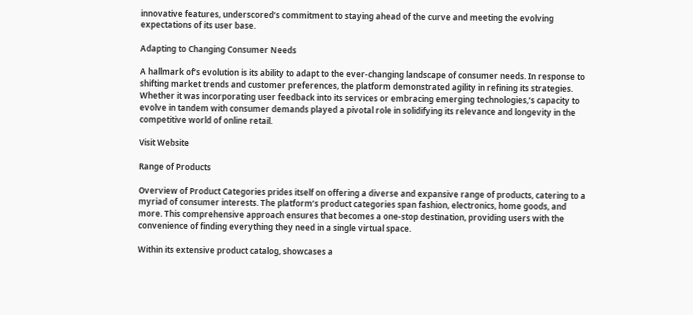innovative features, underscored’s commitment to staying ahead of the curve and meeting the evolving expectations of its user base.

Adapting to Changing Consumer Needs

A hallmark of’s evolution is its ability to adapt to the ever-changing landscape of consumer needs. In response to shifting market trends and customer preferences, the platform demonstrated agility in refining its strategies. Whether it was incorporating user feedback into its services or embracing emerging technologies,’s capacity to evolve in tandem with consumer demands played a pivotal role in solidifying its relevance and longevity in the competitive world of online retail.

Visit Website

Range of Products

Overview of Product Categories prides itself on offering a diverse and expansive range of products, catering to a myriad of consumer interests. The platform’s product categories span fashion, electronics, home goods, and more. This comprehensive approach ensures that becomes a one-stop destination, providing users with the convenience of finding everything they need in a single virtual space.

Within its extensive product catalog, showcases a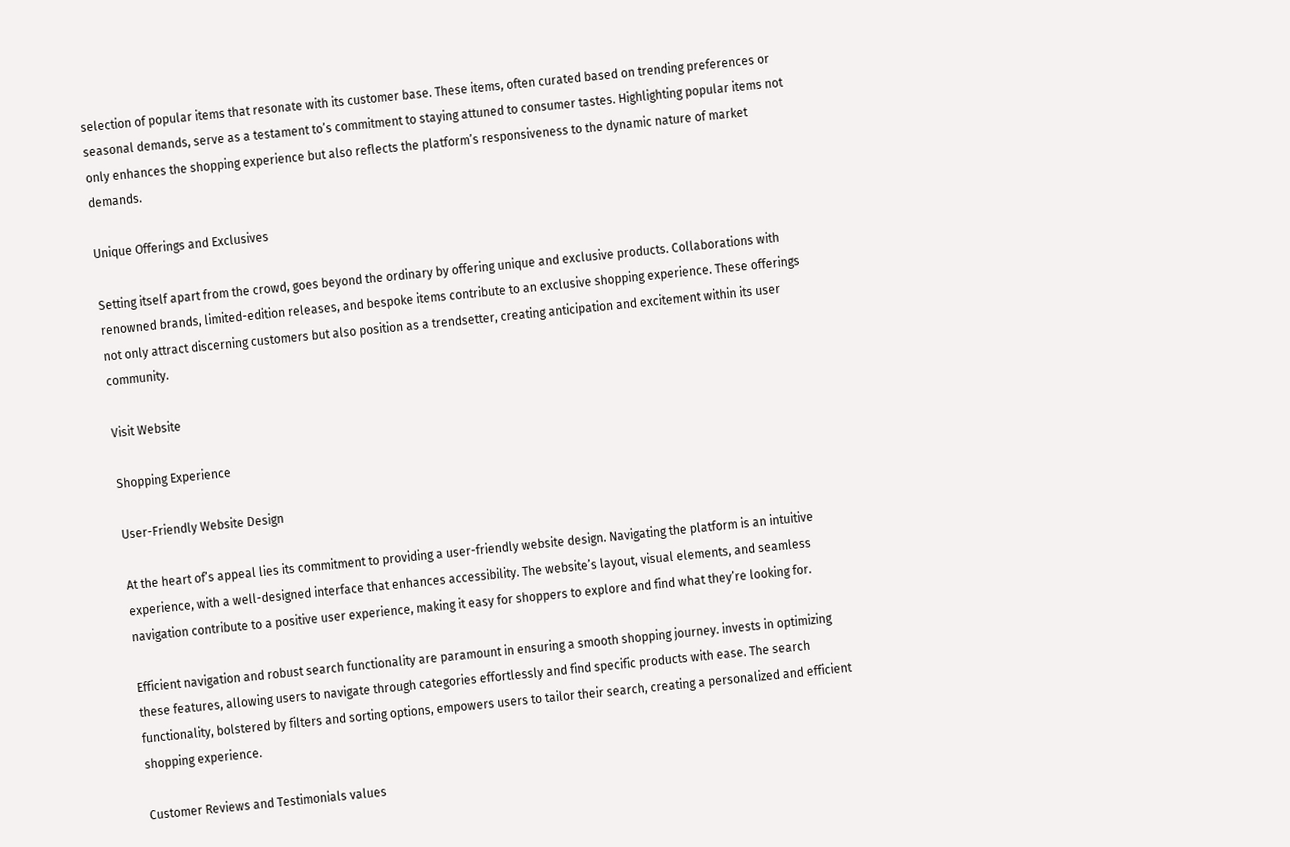selection of popular items that resonate with its customer base. These items, often curated based on trending preferences or seasonal demands, serve as a testament to’s commitment to staying attuned to consumer tastes. Highlighting popular items not only enhances the shopping experience but also reflects the platform’s responsiveness to the dynamic nature of market demands.

Unique Offerings and Exclusives

Setting itself apart from the crowd, goes beyond the ordinary by offering unique and exclusive products. Collaborations with renowned brands, limited-edition releases, and bespoke items contribute to an exclusive shopping experience. These offerings not only attract discerning customers but also position as a trendsetter, creating anticipation and excitement within its user community.

Visit Website

Shopping Experience

User-Friendly Website Design

At the heart of’s appeal lies its commitment to providing a user-friendly website design. Navigating the platform is an intuitive experience, with a well-designed interface that enhances accessibility. The website’s layout, visual elements, and seamless navigation contribute to a positive user experience, making it easy for shoppers to explore and find what they’re looking for.

Efficient navigation and robust search functionality are paramount in ensuring a smooth shopping journey. invests in optimizing these features, allowing users to navigate through categories effortlessly and find specific products with ease. The search functionality, bolstered by filters and sorting options, empowers users to tailor their search, creating a personalized and efficient shopping experience.

Customer Reviews and Testimonials values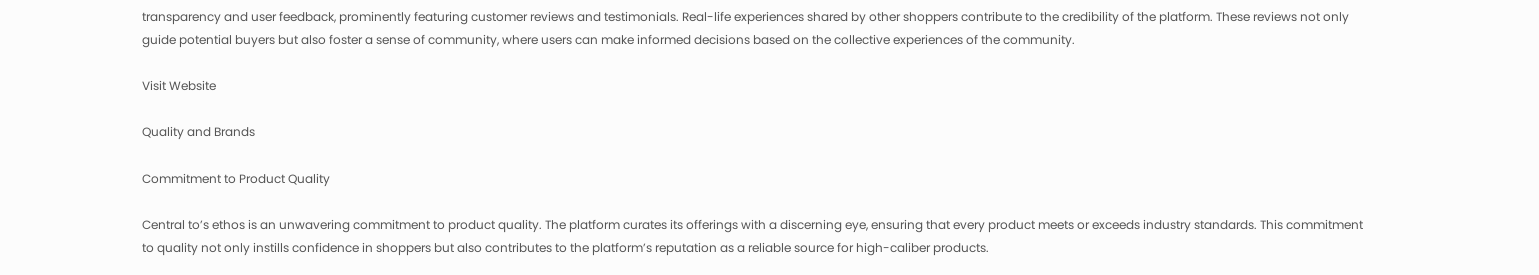transparency and user feedback, prominently featuring customer reviews and testimonials. Real-life experiences shared by other shoppers contribute to the credibility of the platform. These reviews not only guide potential buyers but also foster a sense of community, where users can make informed decisions based on the collective experiences of the community.

Visit Website

Quality and Brands

Commitment to Product Quality

Central to’s ethos is an unwavering commitment to product quality. The platform curates its offerings with a discerning eye, ensuring that every product meets or exceeds industry standards. This commitment to quality not only instills confidence in shoppers but also contributes to the platform’s reputation as a reliable source for high-caliber products.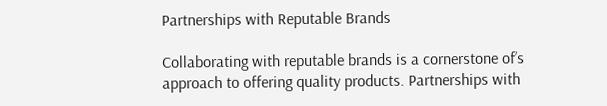Partnerships with Reputable Brands

Collaborating with reputable brands is a cornerstone of’s approach to offering quality products. Partnerships with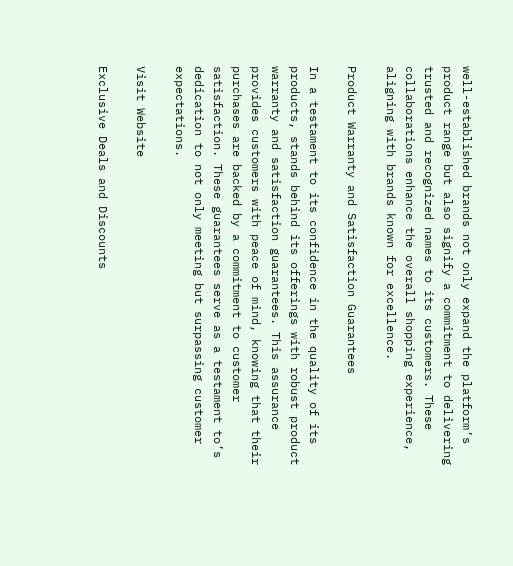well-established brands not only expand the platform’s product range but also signify a commitment to delivering trusted and recognized names to its customers. These collaborations enhance the overall shopping experience, aligning with brands known for excellence.

Product Warranty and Satisfaction Guarantees

In a testament to its confidence in the quality of its products, stands behind its offerings with robust product warranty and satisfaction guarantees. This assurance provides customers with peace of mind, knowing that their purchases are backed by a commitment to customer satisfaction. These guarantees serve as a testament to’s dedication to not only meeting but surpassing customer expectations.

Visit Website

Exclusive Deals and Discounts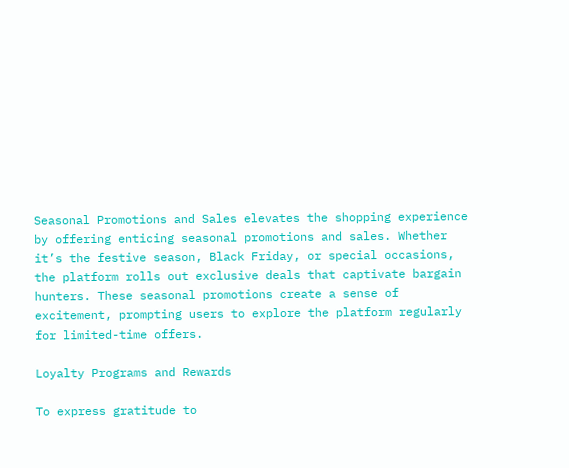Seasonal Promotions and Sales elevates the shopping experience by offering enticing seasonal promotions and sales. Whether it’s the festive season, Black Friday, or special occasions, the platform rolls out exclusive deals that captivate bargain hunters. These seasonal promotions create a sense of excitement, prompting users to explore the platform regularly for limited-time offers.

Loyalty Programs and Rewards

To express gratitude to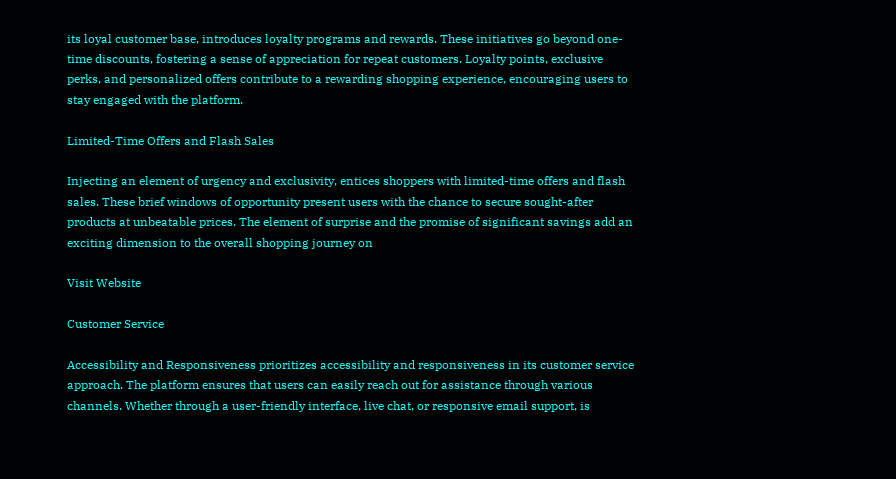its loyal customer base, introduces loyalty programs and rewards. These initiatives go beyond one-time discounts, fostering a sense of appreciation for repeat customers. Loyalty points, exclusive perks, and personalized offers contribute to a rewarding shopping experience, encouraging users to stay engaged with the platform.

Limited-Time Offers and Flash Sales

Injecting an element of urgency and exclusivity, entices shoppers with limited-time offers and flash sales. These brief windows of opportunity present users with the chance to secure sought-after products at unbeatable prices. The element of surprise and the promise of significant savings add an exciting dimension to the overall shopping journey on

Visit Website

Customer Service

Accessibility and Responsiveness prioritizes accessibility and responsiveness in its customer service approach. The platform ensures that users can easily reach out for assistance through various channels. Whether through a user-friendly interface, live chat, or responsive email support, is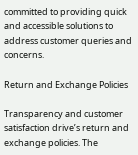committed to providing quick and accessible solutions to address customer queries and concerns.

Return and Exchange Policies

Transparency and customer satisfaction drive’s return and exchange policies. The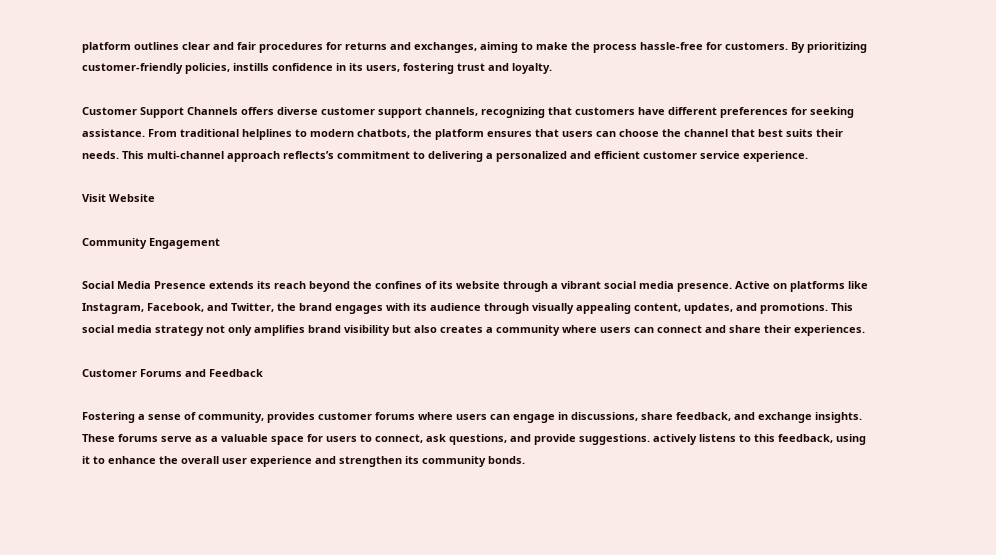platform outlines clear and fair procedures for returns and exchanges, aiming to make the process hassle-free for customers. By prioritizing customer-friendly policies, instills confidence in its users, fostering trust and loyalty.

Customer Support Channels offers diverse customer support channels, recognizing that customers have different preferences for seeking assistance. From traditional helplines to modern chatbots, the platform ensures that users can choose the channel that best suits their needs. This multi-channel approach reflects’s commitment to delivering a personalized and efficient customer service experience.

Visit Website

Community Engagement

Social Media Presence extends its reach beyond the confines of its website through a vibrant social media presence. Active on platforms like Instagram, Facebook, and Twitter, the brand engages with its audience through visually appealing content, updates, and promotions. This social media strategy not only amplifies brand visibility but also creates a community where users can connect and share their experiences.

Customer Forums and Feedback

Fostering a sense of community, provides customer forums where users can engage in discussions, share feedback, and exchange insights. These forums serve as a valuable space for users to connect, ask questions, and provide suggestions. actively listens to this feedback, using it to enhance the overall user experience and strengthen its community bonds.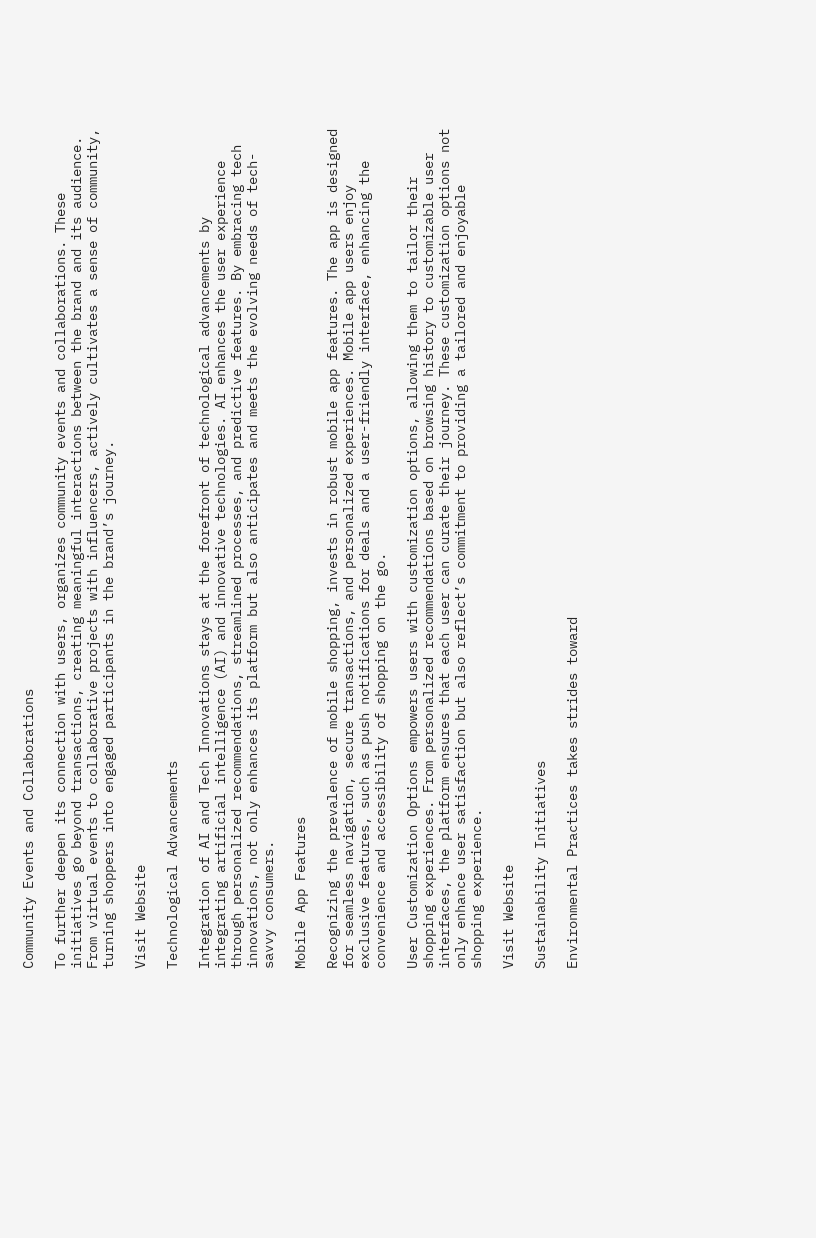Community Events and Collaborations

To further deepen its connection with users, organizes community events and collaborations. These initiatives go beyond transactions, creating meaningful interactions between the brand and its audience. From virtual events to collaborative projects with influencers, actively cultivates a sense of community, turning shoppers into engaged participants in the brand’s journey.

Visit Website

Technological Advancements

Integration of AI and Tech Innovations stays at the forefront of technological advancements by integrating artificial intelligence (AI) and innovative technologies. AI enhances the user experience through personalized recommendations, streamlined processes, and predictive features. By embracing tech innovations, not only enhances its platform but also anticipates and meets the evolving needs of tech-savvy consumers.

Mobile App Features

Recognizing the prevalence of mobile shopping, invests in robust mobile app features. The app is designed for seamless navigation, secure transactions, and personalized experiences. Mobile app users enjoy exclusive features, such as push notifications for deals and a user-friendly interface, enhancing the convenience and accessibility of shopping on the go.

User Customization Options empowers users with customization options, allowing them to tailor their shopping experiences. From personalized recommendations based on browsing history to customizable user interfaces, the platform ensures that each user can curate their journey. These customization options not only enhance user satisfaction but also reflect’s commitment to providing a tailored and enjoyable shopping experience.

Visit Website

Sustainability Initiatives

Environmental Practices takes strides toward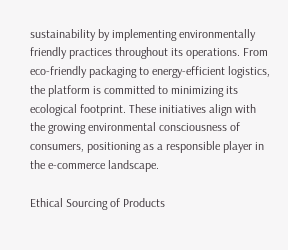sustainability by implementing environmentally friendly practices throughout its operations. From eco-friendly packaging to energy-efficient logistics, the platform is committed to minimizing its ecological footprint. These initiatives align with the growing environmental consciousness of consumers, positioning as a responsible player in the e-commerce landscape.

Ethical Sourcing of Products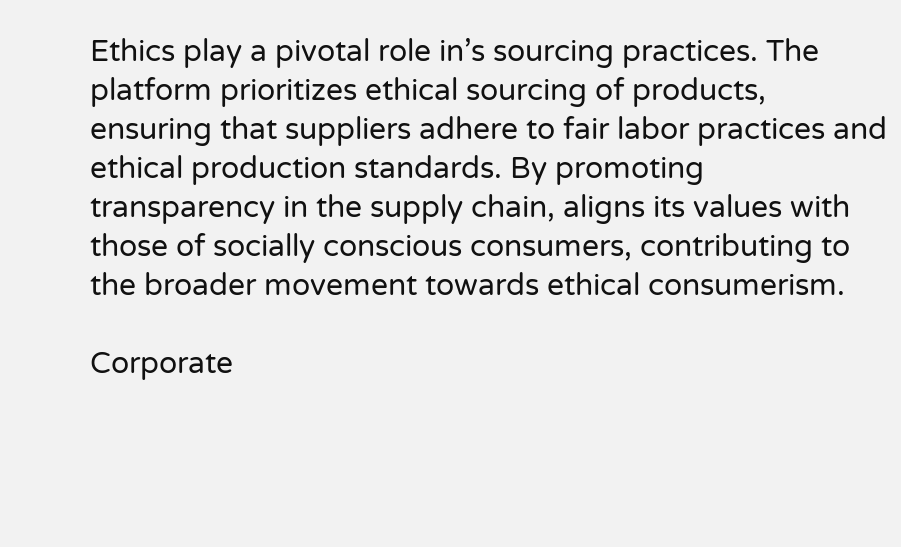Ethics play a pivotal role in’s sourcing practices. The platform prioritizes ethical sourcing of products, ensuring that suppliers adhere to fair labor practices and ethical production standards. By promoting transparency in the supply chain, aligns its values with those of socially conscious consumers, contributing to the broader movement towards ethical consumerism.

Corporate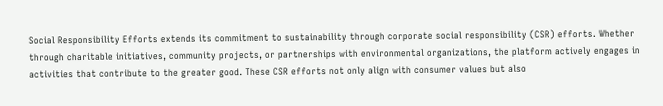Social Responsibility Efforts extends its commitment to sustainability through corporate social responsibility (CSR) efforts. Whether through charitable initiatives, community projects, or partnerships with environmental organizations, the platform actively engages in activities that contribute to the greater good. These CSR efforts not only align with consumer values but also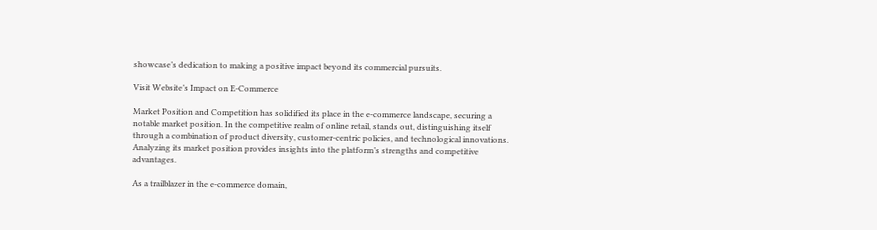showcase’s dedication to making a positive impact beyond its commercial pursuits.

Visit Website’s Impact on E-Commerce

Market Position and Competition has solidified its place in the e-commerce landscape, securing a notable market position. In the competitive realm of online retail, stands out, distinguishing itself through a combination of product diversity, customer-centric policies, and technological innovations. Analyzing its market position provides insights into the platform’s strengths and competitive advantages.

As a trailblazer in the e-commerce domain,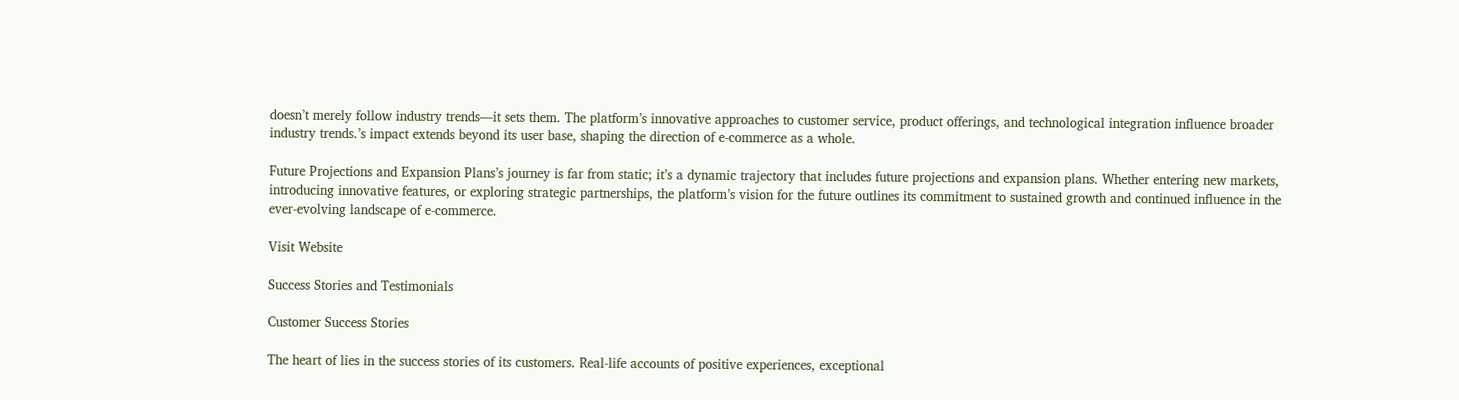doesn’t merely follow industry trends—it sets them. The platform’s innovative approaches to customer service, product offerings, and technological integration influence broader industry trends.’s impact extends beyond its user base, shaping the direction of e-commerce as a whole.

Future Projections and Expansion Plans’s journey is far from static; it’s a dynamic trajectory that includes future projections and expansion plans. Whether entering new markets, introducing innovative features, or exploring strategic partnerships, the platform’s vision for the future outlines its commitment to sustained growth and continued influence in the ever-evolving landscape of e-commerce.

Visit Website

Success Stories and Testimonials

Customer Success Stories

The heart of lies in the success stories of its customers. Real-life accounts of positive experiences, exceptional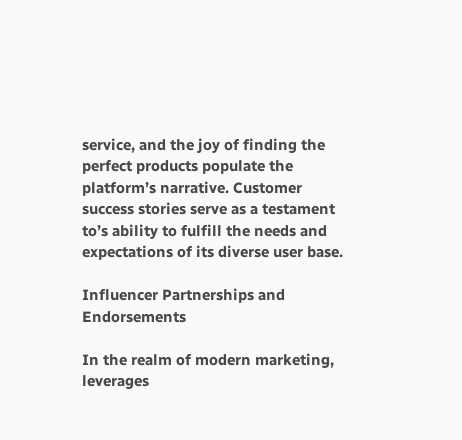service, and the joy of finding the perfect products populate the platform’s narrative. Customer success stories serve as a testament to’s ability to fulfill the needs and expectations of its diverse user base.

Influencer Partnerships and Endorsements

In the realm of modern marketing, leverages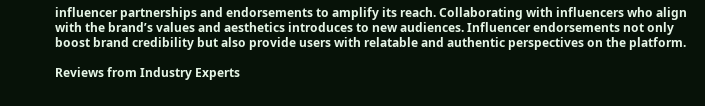influencer partnerships and endorsements to amplify its reach. Collaborating with influencers who align with the brand’s values and aesthetics introduces to new audiences. Influencer endorsements not only boost brand credibility but also provide users with relatable and authentic perspectives on the platform.

Reviews from Industry Experts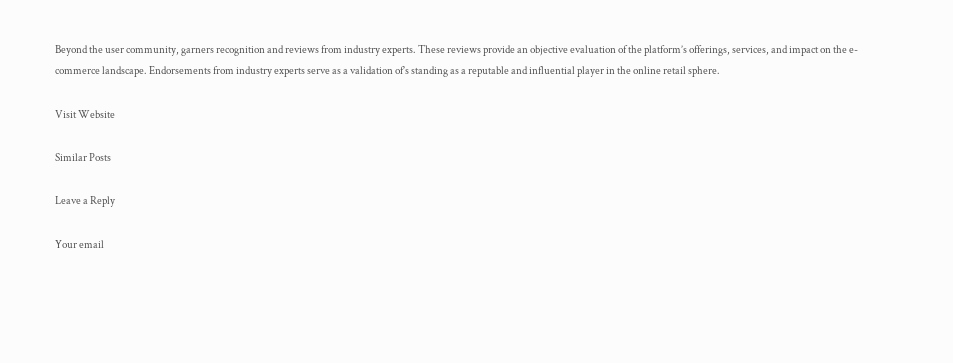Beyond the user community, garners recognition and reviews from industry experts. These reviews provide an objective evaluation of the platform’s offerings, services, and impact on the e-commerce landscape. Endorsements from industry experts serve as a validation of’s standing as a reputable and influential player in the online retail sphere.

Visit Website

Similar Posts

Leave a Reply

Your email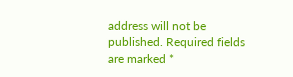address will not be published. Required fields are marked *